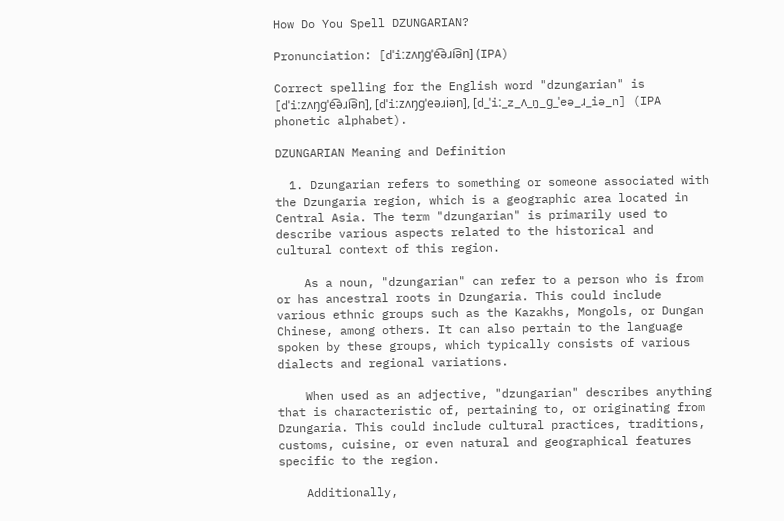How Do You Spell DZUNGARIAN?

Pronunciation: [dˈiːzʌŋɡˈe͡əɹi͡ən] (IPA)

Correct spelling for the English word "dzungarian" is [dˈiːzʌŋɡˈe͡əɹi͡ən], [dˈiːzʌŋɡˈeəɹiən], [d_ˈiː_z_ʌ_ŋ_ɡ_ˈeə_ɹ_iə_n] (IPA phonetic alphabet).

DZUNGARIAN Meaning and Definition

  1. Dzungarian refers to something or someone associated with the Dzungaria region, which is a geographic area located in Central Asia. The term "dzungarian" is primarily used to describe various aspects related to the historical and cultural context of this region.

    As a noun, "dzungarian" can refer to a person who is from or has ancestral roots in Dzungaria. This could include various ethnic groups such as the Kazakhs, Mongols, or Dungan Chinese, among others. It can also pertain to the language spoken by these groups, which typically consists of various dialects and regional variations.

    When used as an adjective, "dzungarian" describes anything that is characteristic of, pertaining to, or originating from Dzungaria. This could include cultural practices, traditions, customs, cuisine, or even natural and geographical features specific to the region.

    Additionally,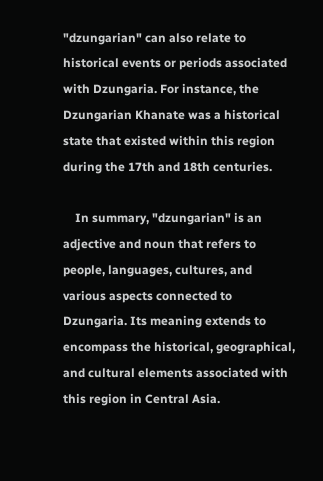"dzungarian" can also relate to historical events or periods associated with Dzungaria. For instance, the Dzungarian Khanate was a historical state that existed within this region during the 17th and 18th centuries.

    In summary, "dzungarian" is an adjective and noun that refers to people, languages, cultures, and various aspects connected to Dzungaria. Its meaning extends to encompass the historical, geographical, and cultural elements associated with this region in Central Asia.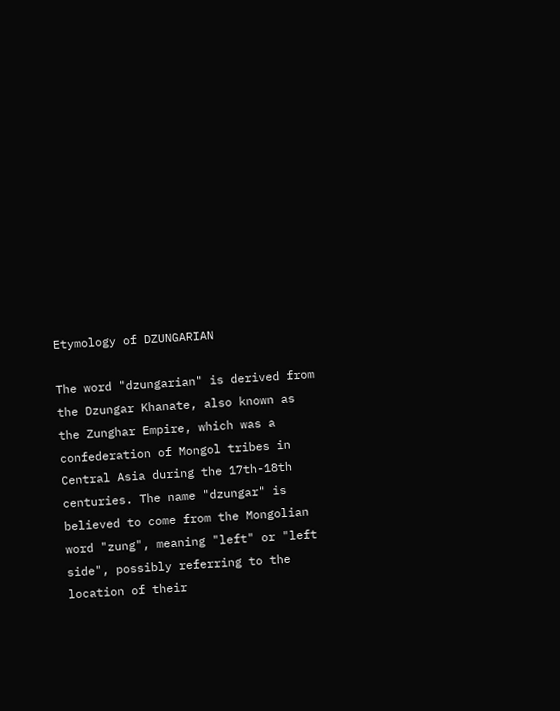Etymology of DZUNGARIAN

The word "dzungarian" is derived from the Dzungar Khanate, also known as the Zunghar Empire, which was a confederation of Mongol tribes in Central Asia during the 17th-18th centuries. The name "dzungar" is believed to come from the Mongolian word "zung", meaning "left" or "left side", possibly referring to the location of their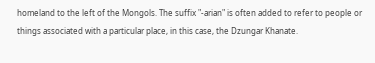homeland to the left of the Mongols. The suffix "-arian" is often added to refer to people or things associated with a particular place, in this case, the Dzungar Khanate.